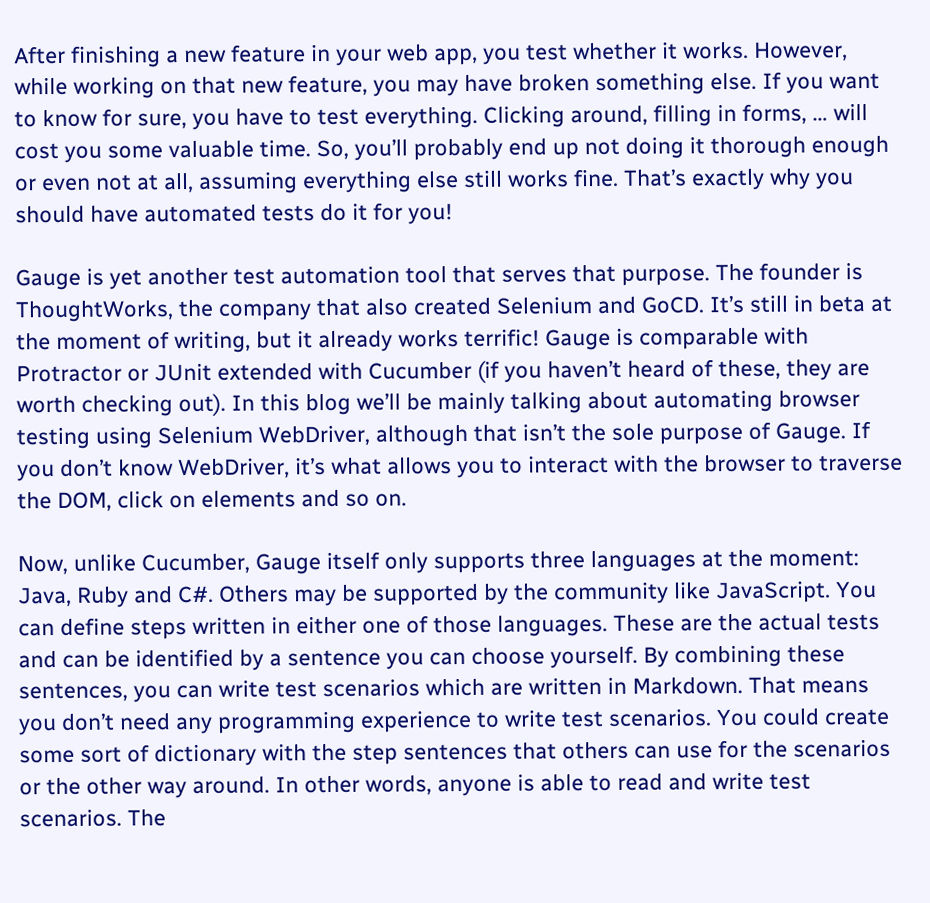After finishing a new feature in your web app, you test whether it works. However, while working on that new feature, you may have broken something else. If you want to know for sure, you have to test everything. Clicking around, filling in forms, … will cost you some valuable time. So, you’ll probably end up not doing it thorough enough or even not at all, assuming everything else still works fine. That’s exactly why you should have automated tests do it for you!

Gauge is yet another test automation tool that serves that purpose. The founder is ThoughtWorks, the company that also created Selenium and GoCD. It’s still in beta at the moment of writing, but it already works terrific! Gauge is comparable with Protractor or JUnit extended with Cucumber (if you haven’t heard of these, they are worth checking out). In this blog we’ll be mainly talking about automating browser testing using Selenium WebDriver, although that isn’t the sole purpose of Gauge. If you don’t know WebDriver, it’s what allows you to interact with the browser to traverse the DOM, click on elements and so on.

Now, unlike Cucumber, Gauge itself only supports three languages at the moment: Java, Ruby and C#. Others may be supported by the community like JavaScript. You can define steps written in either one of those languages. These are the actual tests and can be identified by a sentence you can choose yourself. By combining these sentences, you can write test scenarios which are written in Markdown. That means you don’t need any programming experience to write test scenarios. You could create some sort of dictionary with the step sentences that others can use for the scenarios or the other way around. In other words, anyone is able to read and write test scenarios. The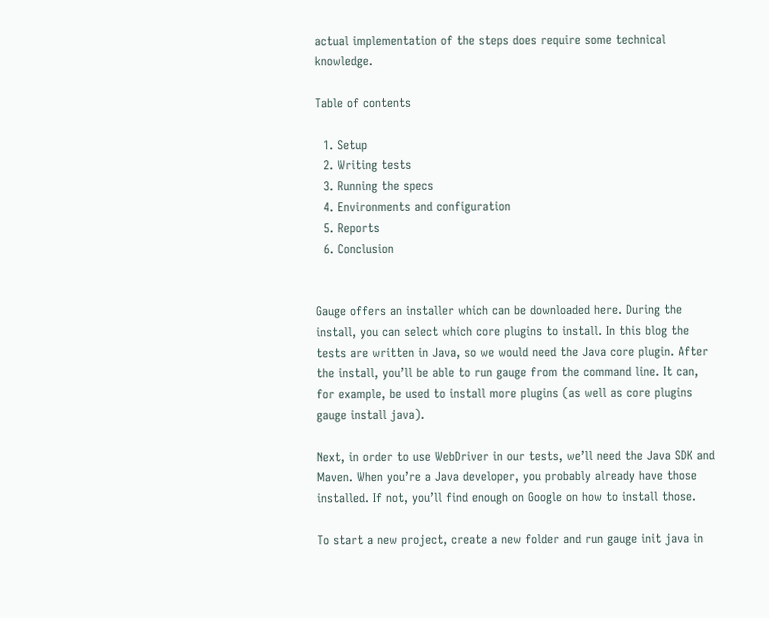actual implementation of the steps does require some technical knowledge.

Table of contents

  1. Setup
  2. Writing tests
  3. Running the specs
  4. Environments and configuration
  5. Reports
  6. Conclusion


Gauge offers an installer which can be downloaded here. During the install, you can select which core plugins to install. In this blog the tests are written in Java, so we would need the Java core plugin. After the install, you’ll be able to run gauge from the command line. It can, for example, be used to install more plugins (as well as core plugins gauge install java).

Next, in order to use WebDriver in our tests, we’ll need the Java SDK and Maven. When you’re a Java developer, you probably already have those installed. If not, you’ll find enough on Google on how to install those.

To start a new project, create a new folder and run gauge init java in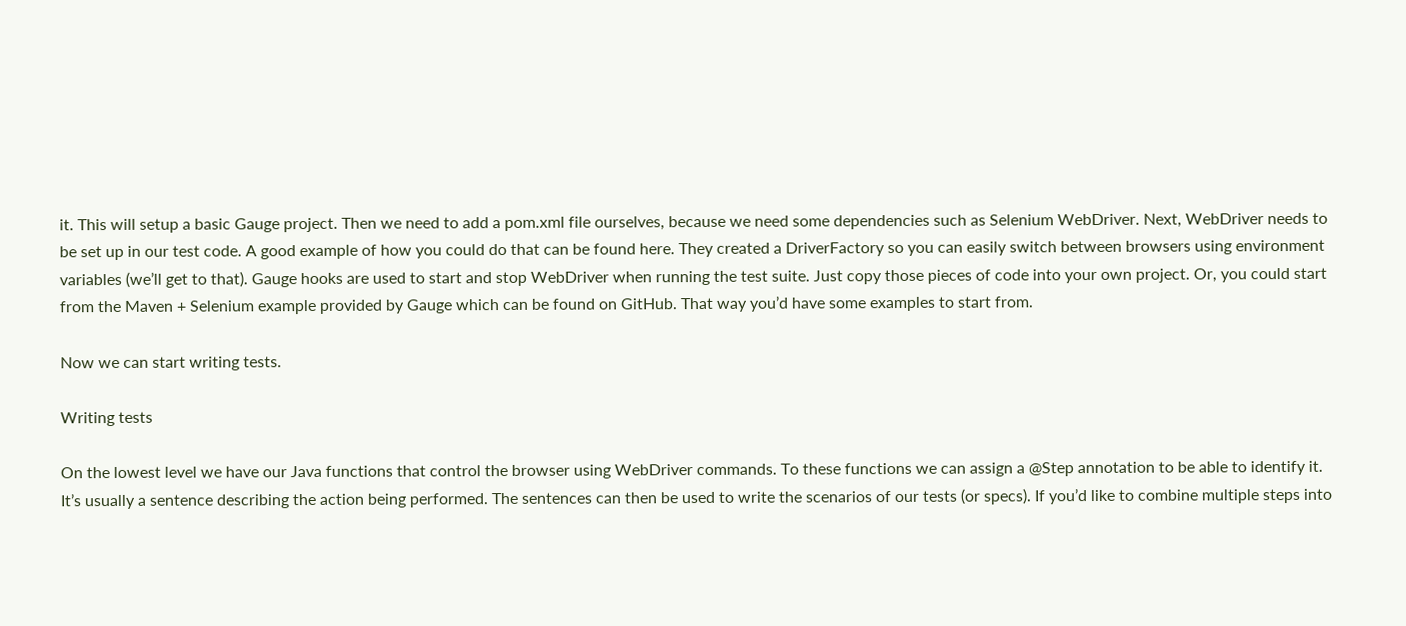it. This will setup a basic Gauge project. Then we need to add a pom.xml file ourselves, because we need some dependencies such as Selenium WebDriver. Next, WebDriver needs to be set up in our test code. A good example of how you could do that can be found here. They created a DriverFactory so you can easily switch between browsers using environment variables (we’ll get to that). Gauge hooks are used to start and stop WebDriver when running the test suite. Just copy those pieces of code into your own project. Or, you could start from the Maven + Selenium example provided by Gauge which can be found on GitHub. That way you’d have some examples to start from.

Now we can start writing tests.

Writing tests

On the lowest level we have our Java functions that control the browser using WebDriver commands. To these functions we can assign a @Step annotation to be able to identify it. It’s usually a sentence describing the action being performed. The sentences can then be used to write the scenarios of our tests (or specs). If you’d like to combine multiple steps into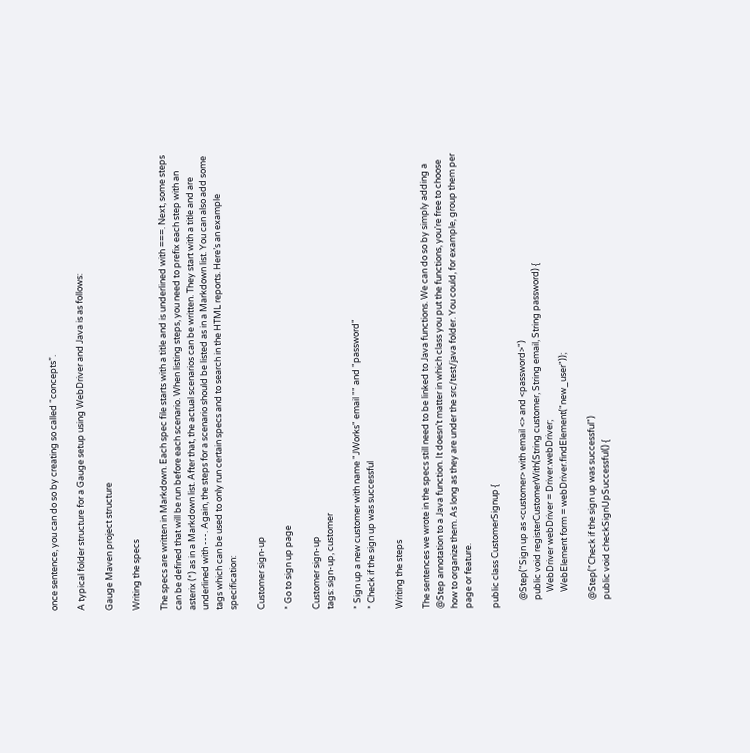once sentence, you can do so by creating so called “concepts”.

A typical folder structure for a Gauge setup using WebDriver and Java is as follows:

Gauge Maven project structure

Writing the specs

The specs are written in Markdown. Each spec file starts with a title and is underlined with ===. Next, some steps can be defined that will be run before each scenario. When listing steps, you need to prefix each step with an asterix (*) as in a Markdown list. After that, the actual scenarios can be written. They start with a title and are underlined with ---. Again, the steps for a scenario should be listed as in a Markdown list. You can also add some tags which can be used to only run certain specs and to search in the HTML reports. Here’s an example specification:

Customer sign-up

* Go to sign up page

Customer sign-up
tags: sign-up, customer

* Sign up a new customer with name "JWorks" email "" and "password"
* Check if the sign up was successful

Writing the steps

The sentences we wrote in the specs still need to be linked to Java functions. We can do so by simply adding a @Step annotation to a Java function. It doesn’t matter in which class you put the functions, you’re free to choose how to organize them. As long as they are under the src/test/java folder. You could, for example, group them per page or feature.

public class CustomerSignup {

    @Step("Sign up as <customer> with email <> and <password>")
    public void registerCustomerWith(String customer, String email, String password) {
        WebDriver webDriver = Driver.webDriver;
        WebElement form = webDriver.findElement("new_user"));

    @Step("Check if the sign up was successful")
    public void checkSignUpSuccessful() {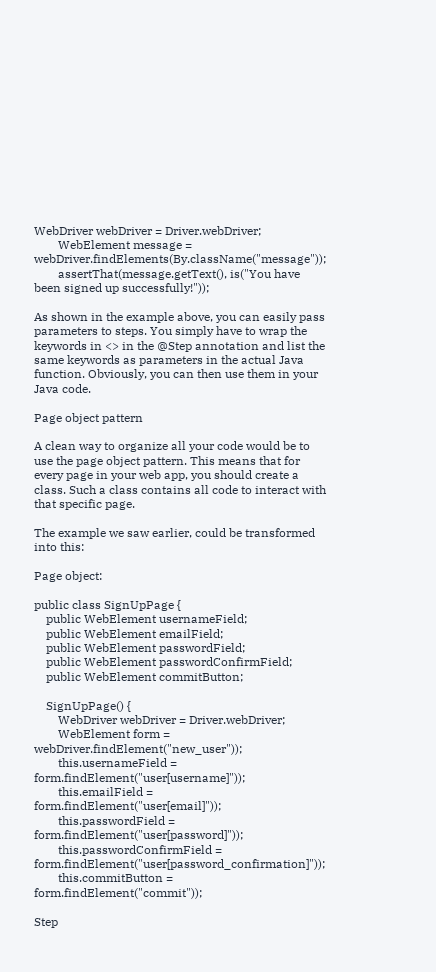WebDriver webDriver = Driver.webDriver;
        WebElement message = webDriver.findElements(By.className("message"));
        assertThat(message.getText(), is("You have been signed up successfully!"));

As shown in the example above, you can easily pass parameters to steps. You simply have to wrap the keywords in <> in the @Step annotation and list the same keywords as parameters in the actual Java function. Obviously, you can then use them in your Java code.

Page object pattern

A clean way to organize all your code would be to use the page object pattern. This means that for every page in your web app, you should create a class. Such a class contains all code to interact with that specific page.

The example we saw earlier, could be transformed into this:

Page object:

public class SignUpPage {
    public WebElement usernameField;
    public WebElement emailField;
    public WebElement passwordField;
    public WebElement passwordConfirmField;
    public WebElement commitButton;

    SignUpPage() {
        WebDriver webDriver = Driver.webDriver;
        WebElement form = webDriver.findElement("new_user"));
        this.usernameField = form.findElement("user[username]"));
        this.emailField = form.findElement("user[email]"));
        this.passwordField = form.findElement("user[password]"));
        this.passwordConfirmField = form.findElement("user[password_confirmation]"));
        this.commitButton = form.findElement("commit"));

Step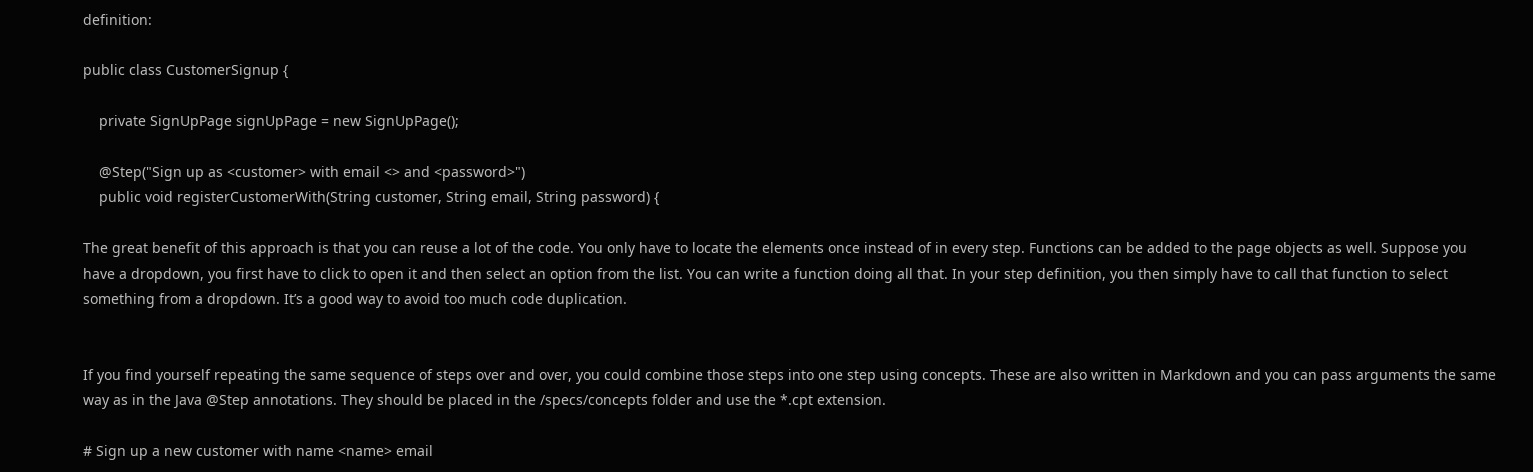definition:

public class CustomerSignup {

    private SignUpPage signUpPage = new SignUpPage();

    @Step("Sign up as <customer> with email <> and <password>")
    public void registerCustomerWith(String customer, String email, String password) {

The great benefit of this approach is that you can reuse a lot of the code. You only have to locate the elements once instead of in every step. Functions can be added to the page objects as well. Suppose you have a dropdown, you first have to click to open it and then select an option from the list. You can write a function doing all that. In your step definition, you then simply have to call that function to select something from a dropdown. It’s a good way to avoid too much code duplication.


If you find yourself repeating the same sequence of steps over and over, you could combine those steps into one step using concepts. These are also written in Markdown and you can pass arguments the same way as in the Java @Step annotations. They should be placed in the /specs/concepts folder and use the *.cpt extension.

# Sign up a new customer with name <name> email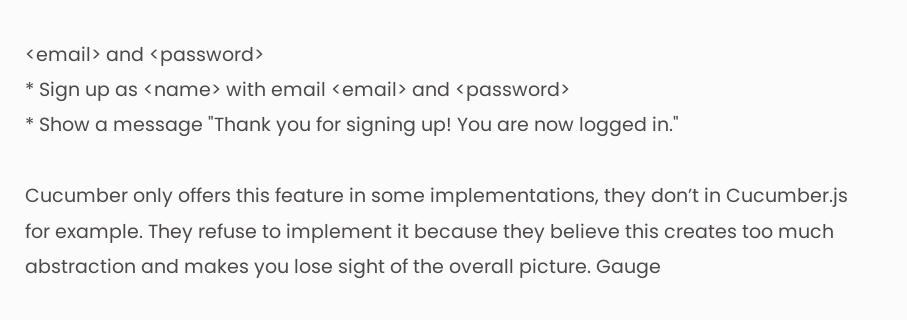<email> and <password>
* Sign up as <name> with email <email> and <password>
* Show a message "Thank you for signing up! You are now logged in."

Cucumber only offers this feature in some implementations, they don’t in Cucumber.js for example. They refuse to implement it because they believe this creates too much abstraction and makes you lose sight of the overall picture. Gauge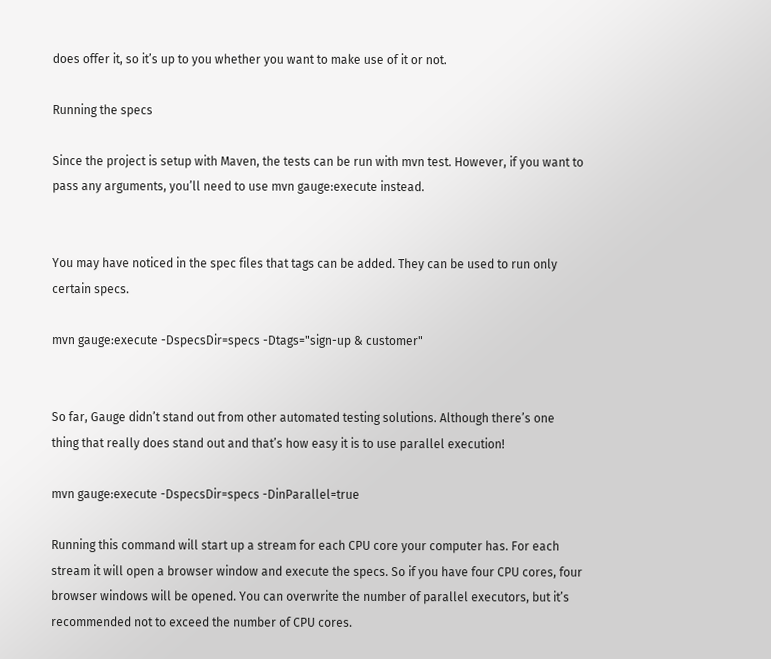does offer it, so it’s up to you whether you want to make use of it or not.

Running the specs

Since the project is setup with Maven, the tests can be run with mvn test. However, if you want to pass any arguments, you’ll need to use mvn gauge:execute instead.


You may have noticed in the spec files that tags can be added. They can be used to run only certain specs.

mvn gauge:execute -DspecsDir=specs -Dtags="sign-up & customer"


So far, Gauge didn’t stand out from other automated testing solutions. Although there’s one thing that really does stand out and that’s how easy it is to use parallel execution!

mvn gauge:execute -DspecsDir=specs -DinParallel=true

Running this command will start up a stream for each CPU core your computer has. For each stream it will open a browser window and execute the specs. So if you have four CPU cores, four browser windows will be opened. You can overwrite the number of parallel executors, but it’s recommended not to exceed the number of CPU cores.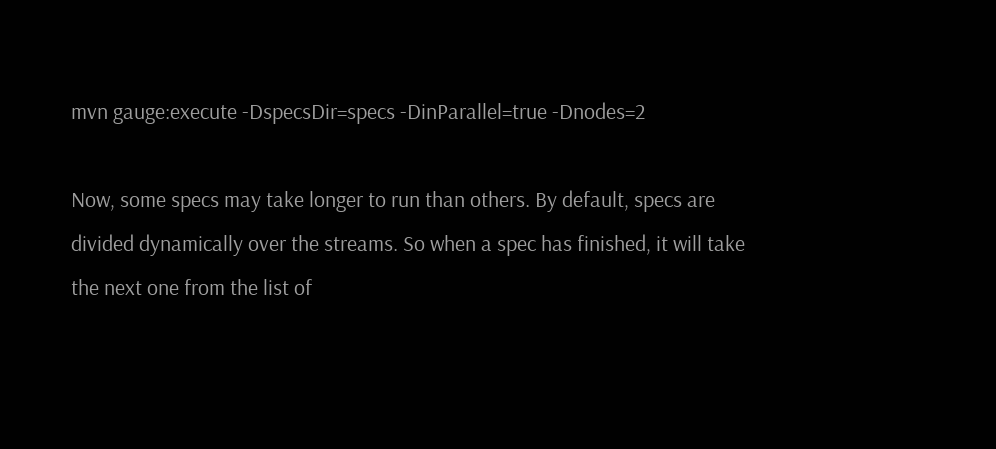mvn gauge:execute -DspecsDir=specs -DinParallel=true -Dnodes=2

Now, some specs may take longer to run than others. By default, specs are divided dynamically over the streams. So when a spec has finished, it will take the next one from the list of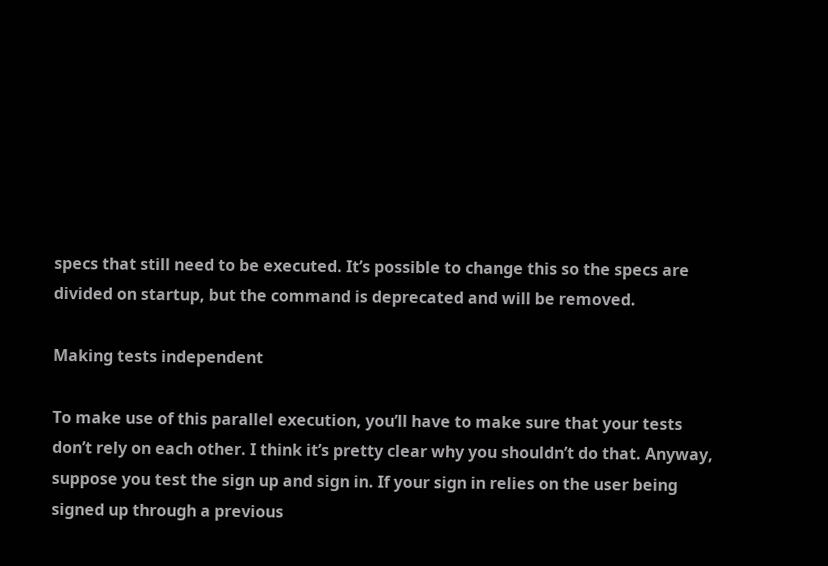specs that still need to be executed. It’s possible to change this so the specs are divided on startup, but the command is deprecated and will be removed.

Making tests independent

To make use of this parallel execution, you’ll have to make sure that your tests don’t rely on each other. I think it’s pretty clear why you shouldn’t do that. Anyway, suppose you test the sign up and sign in. If your sign in relies on the user being signed up through a previous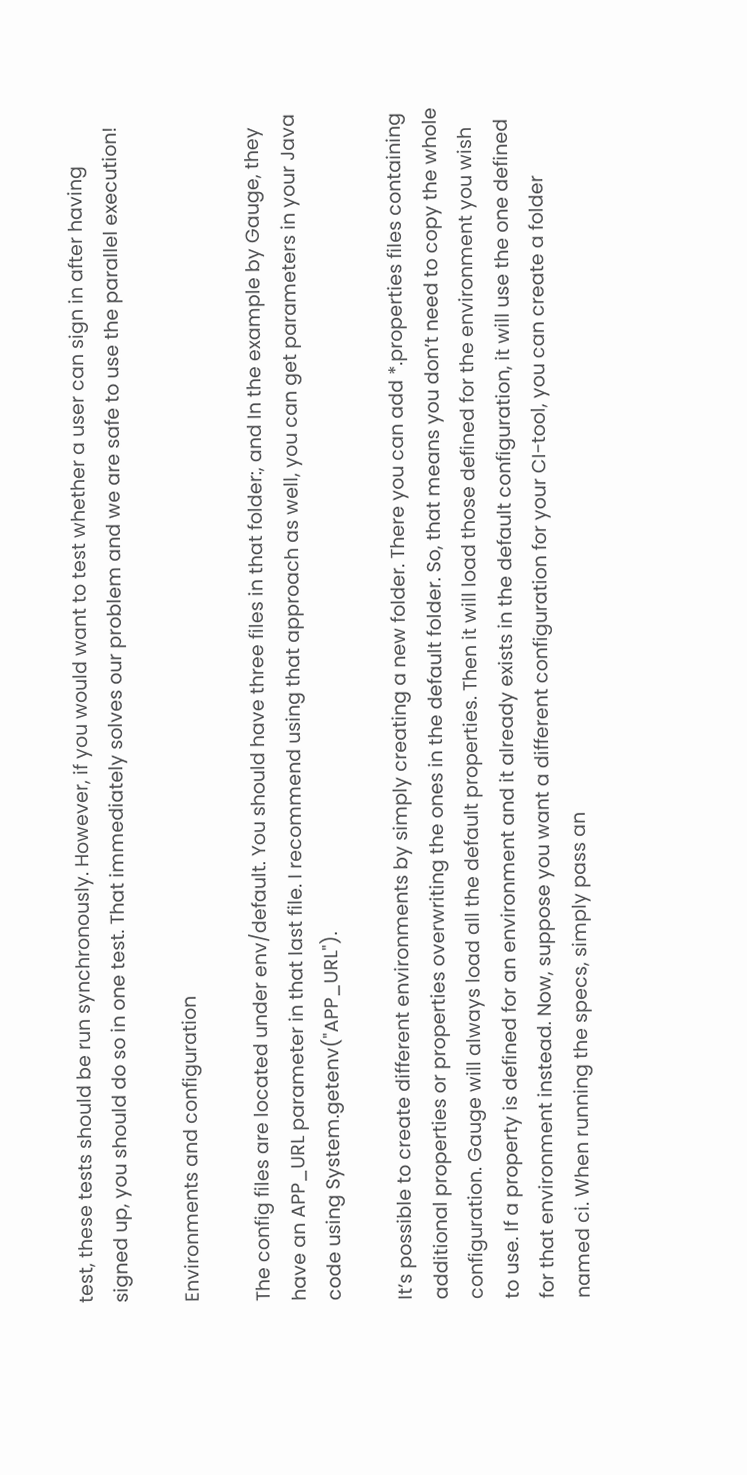test, these tests should be run synchronously. However, if you would want to test whether a user can sign in after having signed up, you should do so in one test. That immediately solves our problem and we are safe to use the parallel execution!

Environments and configuration

The config files are located under env/default. You should have three files in that folder:, and In the example by Gauge, they have an APP_URL parameter in that last file. I recommend using that approach as well, you can get parameters in your Java code using System.getenv("APP_URL").

It’s possible to create different environments by simply creating a new folder. There you can add *.properties files containing additional properties or properties overwriting the ones in the default folder. So, that means you don’t need to copy the whole configuration. Gauge will always load all the default properties. Then it will load those defined for the environment you wish to use. If a property is defined for an environment and it already exists in the default configuration, it will use the one defined for that environment instead. Now, suppose you want a different configuration for your CI-tool, you can create a folder named ci. When running the specs, simply pass an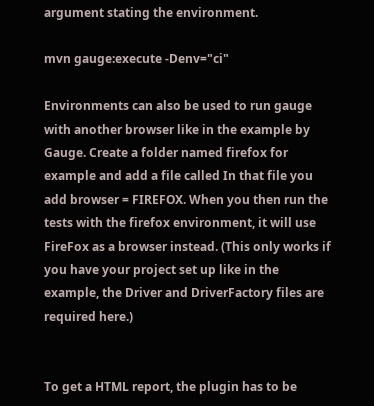argument stating the environment.

mvn gauge:execute -Denv="ci"

Environments can also be used to run gauge with another browser like in the example by Gauge. Create a folder named firefox for example and add a file called In that file you add browser = FIREFOX. When you then run the tests with the firefox environment, it will use FireFox as a browser instead. (This only works if you have your project set up like in the example, the Driver and DriverFactory files are required here.)


To get a HTML report, the plugin has to be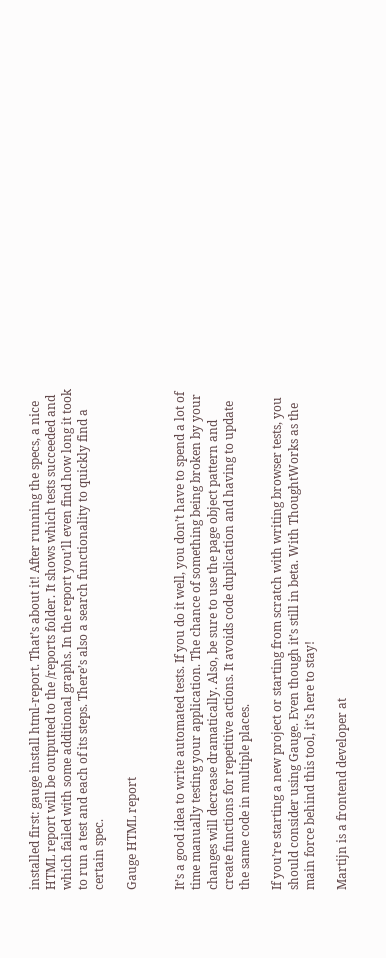installed first: gauge install html-report. That’s about it! After running the specs, a nice HTML report will be outputted to the /reports folder. It shows which tests succeeded and which failed with some additional graphs. In the report you’ll even find how long it took to run a test and each of its steps. There’s also a search functionality to quickly find a certain spec.

Gauge HTML report


It’s a good idea to write automated tests. If you do it well, you don’t have to spend a lot of time manually testing your application. The chance of something being broken by your changes will decrease dramatically. Also, be sure to use the page object pattern and create functions for repetitive actions. It avoids code duplication and having to update the same code in multiple places.

If you’re starting a new project or starting from scratch with writing browser tests, you should consider using Gauge. Even though it’s still in beta. With ThoughtWorks as the main force behind this tool, it’s here to stay!

Martijn is a frontend developer at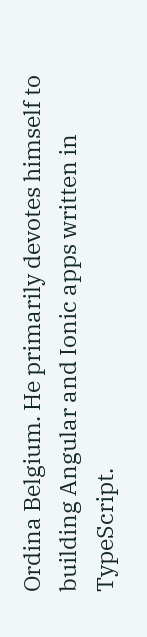Ordina Belgium. He primarily devotes himself to building Angular and Ionic apps written in TypeScript.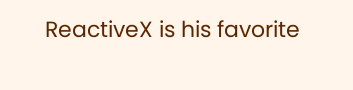ReactiveX is his favorite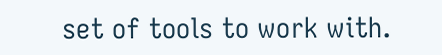set of tools to work with.